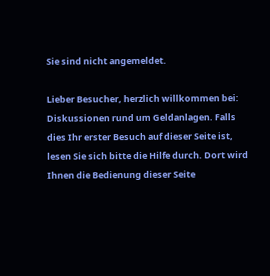Sie sind nicht angemeldet.

Lieber Besucher, herzlich willkommen bei: Diskussionen rund um Geldanlagen. Falls dies Ihr erster Besuch auf dieser Seite ist, lesen Sie sich bitte die Hilfe durch. Dort wird Ihnen die Bedienung dieser Seite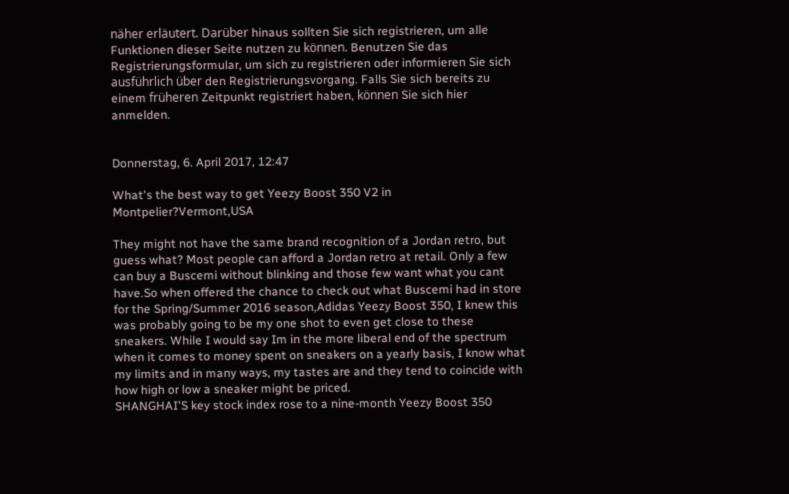näher erläutert. Darüber hinaus sollten Sie sich registrieren, um alle Funktionen dieser Seite nutzen zu können. Benutzen Sie das Registrierungsformular, um sich zu registrieren oder informieren Sie sich ausführlich über den Registrierungsvorgang. Falls Sie sich bereits zu einem früheren Zeitpunkt registriert haben, können Sie sich hier anmelden.


Donnerstag, 6. April 2017, 12:47

What's the best way to get Yeezy Boost 350 V2 in Montpelier?Vermont,USA

They might not have the same brand recognition of a Jordan retro, but guess what? Most people can afford a Jordan retro at retail. Only a few can buy a Buscemi without blinking and those few want what you cant have.So when offered the chance to check out what Buscemi had in store for the Spring/Summer 2016 season,Adidas Yeezy Boost 350, I knew this was probably going to be my one shot to even get close to these sneakers. While I would say Im in the more liberal end of the spectrum when it comes to money spent on sneakers on a yearly basis, I know what my limits and in many ways, my tastes are and they tend to coincide with how high or low a sneaker might be priced.
SHANGHAI'S key stock index rose to a nine-month Yeezy Boost 350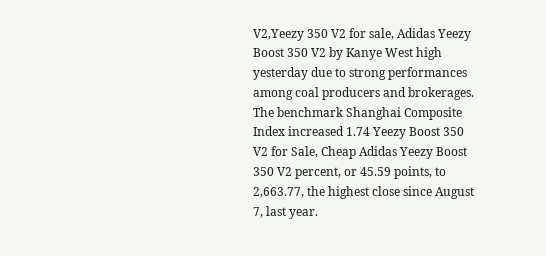V2,Yeezy 350 V2 for sale, Adidas Yeezy Boost 350 V2 by Kanye West high yesterday due to strong performances among coal producers and brokerages. The benchmark Shanghai Composite Index increased 1.74 Yeezy Boost 350 V2 for Sale, Cheap Adidas Yeezy Boost 350 V2 percent, or 45.59 points, to 2,663.77, the highest close since August 7, last year.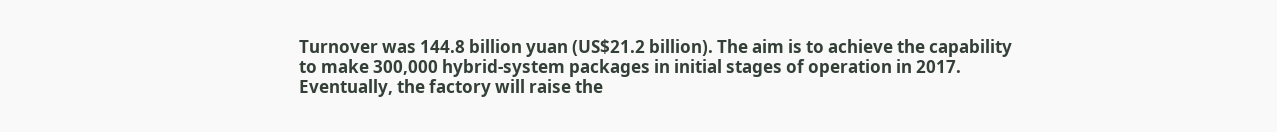Turnover was 144.8 billion yuan (US$21.2 billion). The aim is to achieve the capability to make 300,000 hybrid-system packages in initial stages of operation in 2017. Eventually, the factory will raise the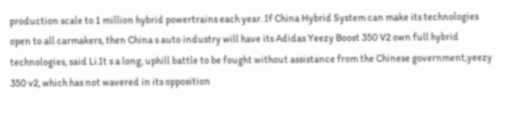production scale to 1 million hybrid powertrains each year. If China Hybrid System can make its technologies open to all carmakers, then China s auto industry will have its Adidas Yeezy Boost 350 V2 own full hybrid technologies, said Li.It s a long, uphill battle to be fought without assistance from the Chinese government,yeezy 350 v2, which has not wavered in its opposition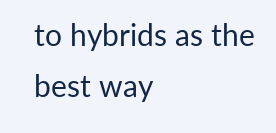to hybrids as the best way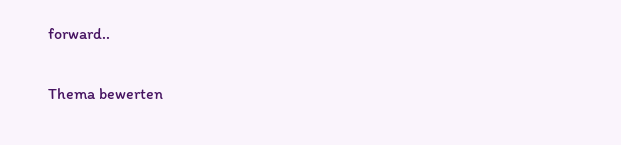forward..

Thema bewerten